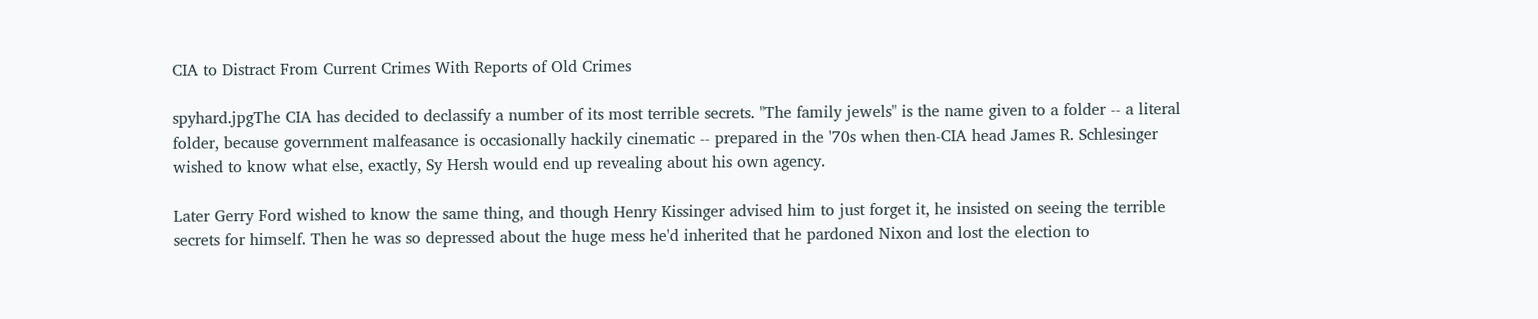CIA to Distract From Current Crimes With Reports of Old Crimes

spyhard.jpgThe CIA has decided to declassify a number of its most terrible secrets. "The family jewels" is the name given to a folder -- a literal folder, because government malfeasance is occasionally hackily cinematic -- prepared in the '70s when then-CIA head James R. Schlesinger wished to know what else, exactly, Sy Hersh would end up revealing about his own agency.

Later Gerry Ford wished to know the same thing, and though Henry Kissinger advised him to just forget it, he insisted on seeing the terrible secrets for himself. Then he was so depressed about the huge mess he'd inherited that he pardoned Nixon and lost the election to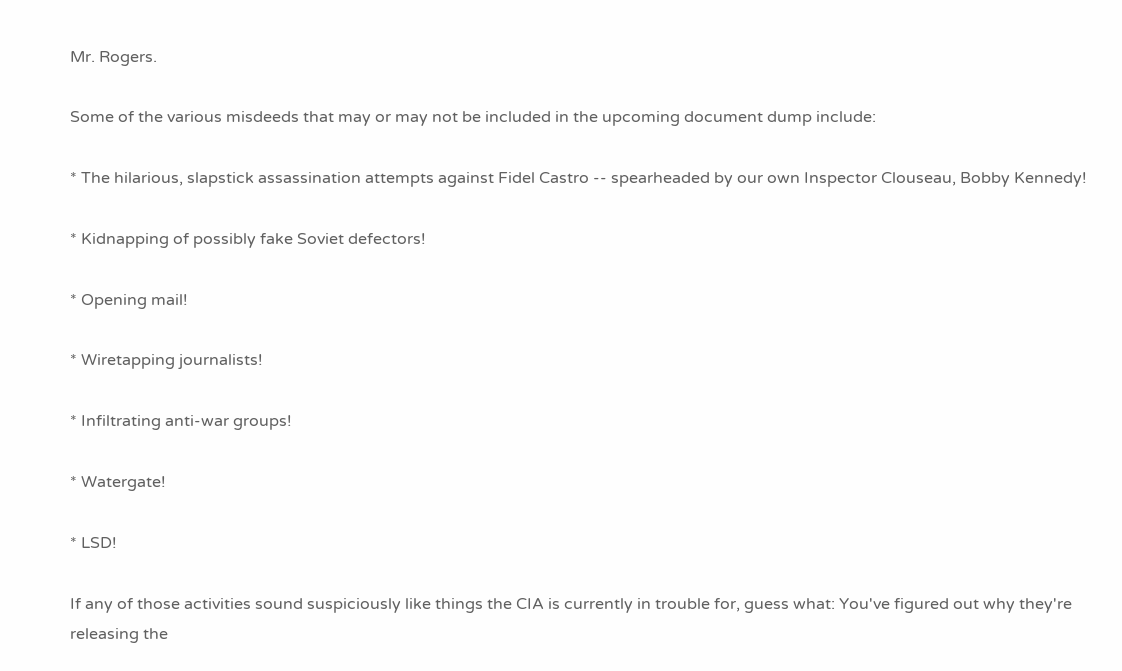Mr. Rogers.

Some of the various misdeeds that may or may not be included in the upcoming document dump include:

* The hilarious, slapstick assassination attempts against Fidel Castro -- spearheaded by our own Inspector Clouseau, Bobby Kennedy!

* Kidnapping of possibly fake Soviet defectors!

* Opening mail!

* Wiretapping journalists!

* Infiltrating anti-war groups!

* Watergate!

* LSD!

If any of those activities sound suspiciously like things the CIA is currently in trouble for, guess what: You've figured out why they're releasing the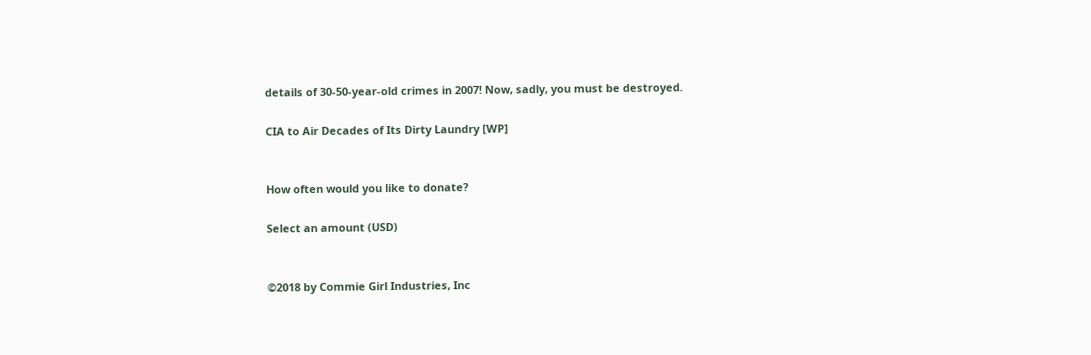details of 30-50-year-old crimes in 2007! Now, sadly, you must be destroyed.

CIA to Air Decades of Its Dirty Laundry [WP]


How often would you like to donate?

Select an amount (USD)


©2018 by Commie Girl Industries, Inc